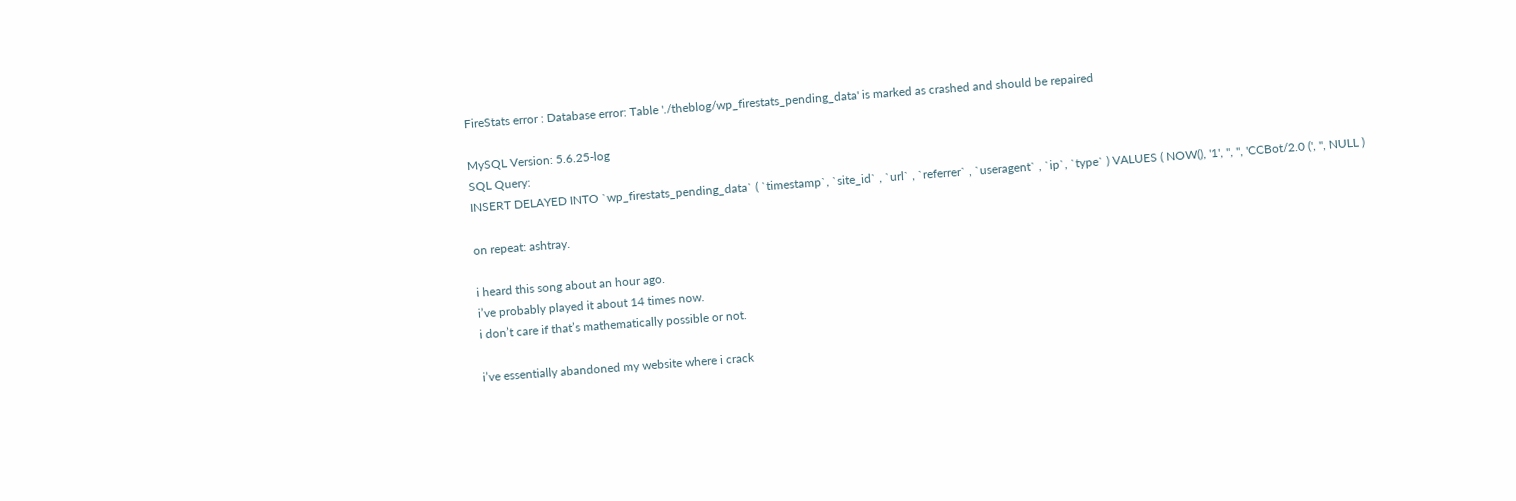FireStats error : Database error: Table './theblog/wp_firestats_pending_data' is marked as crashed and should be repaired

MySQL Version: 5.6.25-log
SQL Query:
INSERT DELAYED INTO `wp_firestats_pending_data` ( `timestamp`, `site_id` , `url` , `referrer` , `useragent` , `ip`, `type` ) VALUES ( NOW(), '1', '', '', 'CCBot/2.0 (', '', NULL )

on repeat: ashtray.

i heard this song about an hour ago.
i’ve probably played it about 14 times now.
i don’t care if that’s mathematically possible or not.

i’ve essentially abandoned my website where i crack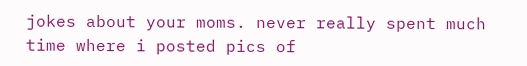jokes about your moms. never really spent much time where i posted pics of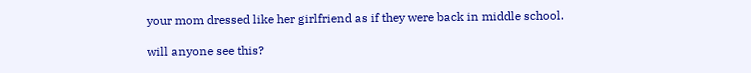your mom dressed like her girlfriend as if they were back in middle school.

will anyone see this?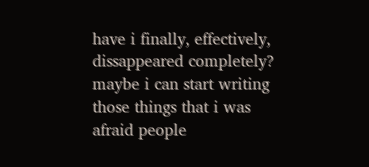have i finally, effectively, dissappeared completely?
maybe i can start writing those things that i was afraid people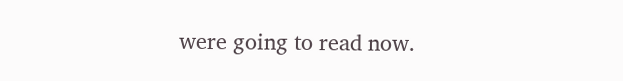were going to read now.